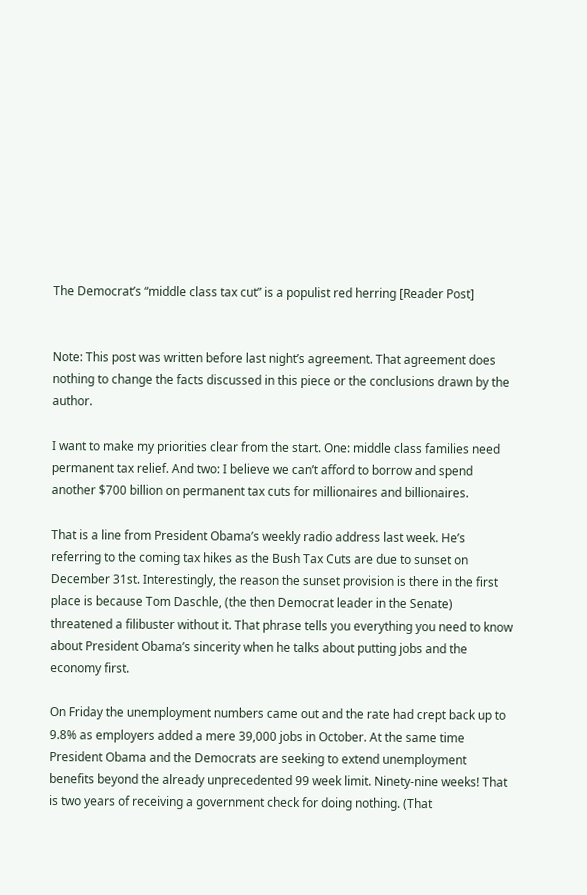The Democrat’s “middle class tax cut” is a populist red herring [Reader Post]


Note: This post was written before last night’s agreement. That agreement does nothing to change the facts discussed in this piece or the conclusions drawn by the author.

I want to make my priorities clear from the start. One: middle class families need permanent tax relief. And two: I believe we can’t afford to borrow and spend another $700 billion on permanent tax cuts for millionaires and billionaires.

That is a line from President Obama’s weekly radio address last week. He’s referring to the coming tax hikes as the Bush Tax Cuts are due to sunset on December 31st. Interestingly, the reason the sunset provision is there in the first place is because Tom Daschle, (the then Democrat leader in the Senate) threatened a filibuster without it. That phrase tells you everything you need to know about President Obama’s sincerity when he talks about putting jobs and the economy first.

On Friday the unemployment numbers came out and the rate had crept back up to 9.8% as employers added a mere 39,000 jobs in October. At the same time President Obama and the Democrats are seeking to extend unemployment benefits beyond the already unprecedented 99 week limit. Ninety-nine weeks! That is two years of receiving a government check for doing nothing. (That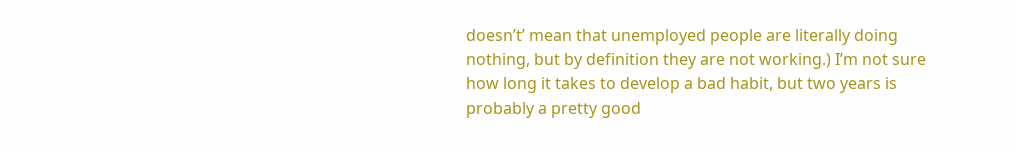doesn’t’ mean that unemployed people are literally doing nothing, but by definition they are not working.) I’m not sure how long it takes to develop a bad habit, but two years is probably a pretty good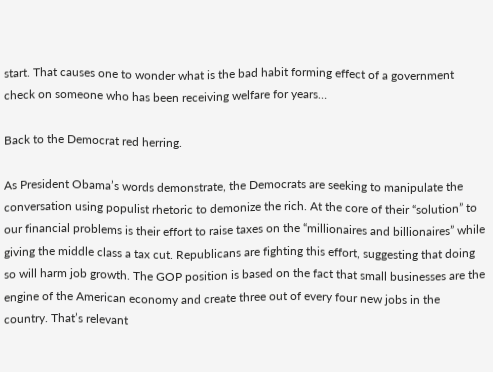start. That causes one to wonder what is the bad habit forming effect of a government check on someone who has been receiving welfare for years…

Back to the Democrat red herring.

As President Obama’s words demonstrate, the Democrats are seeking to manipulate the conversation using populist rhetoric to demonize the rich. At the core of their “solution” to our financial problems is their effort to raise taxes on the “millionaires and billionaires” while giving the middle class a tax cut. Republicans are fighting this effort, suggesting that doing so will harm job growth. The GOP position is based on the fact that small businesses are the engine of the American economy and create three out of every four new jobs in the country. That’s relevant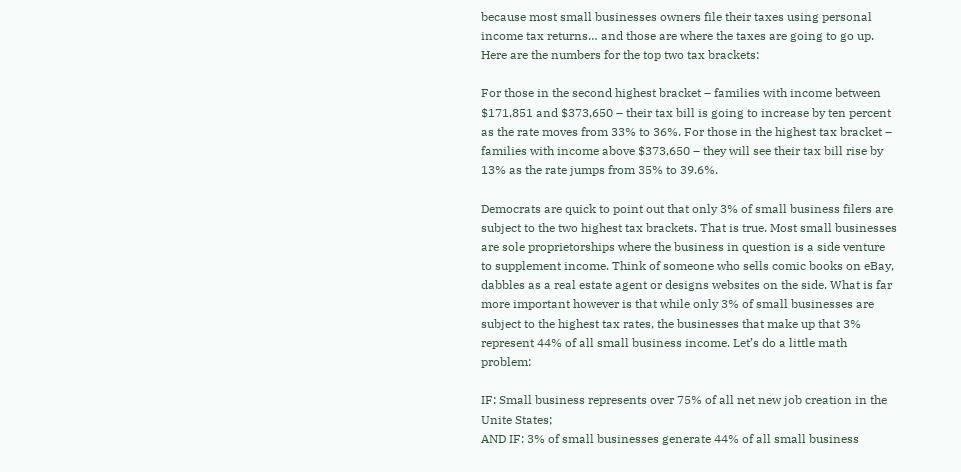because most small businesses owners file their taxes using personal income tax returns… and those are where the taxes are going to go up. Here are the numbers for the top two tax brackets:

For those in the second highest bracket – families with income between $171,851 and $373,650 – their tax bill is going to increase by ten percent as the rate moves from 33% to 36%. For those in the highest tax bracket – families with income above $373,650 – they will see their tax bill rise by 13% as the rate jumps from 35% to 39.6%.

Democrats are quick to point out that only 3% of small business filers are subject to the two highest tax brackets. That is true. Most small businesses are sole proprietorships where the business in question is a side venture to supplement income. Think of someone who sells comic books on eBay, dabbles as a real estate agent or designs websites on the side. What is far more important however is that while only 3% of small businesses are subject to the highest tax rates, the businesses that make up that 3% represent 44% of all small business income. Let’s do a little math problem:

IF: Small business represents over 75% of all net new job creation in the Unite States;
AND IF: 3% of small businesses generate 44% of all small business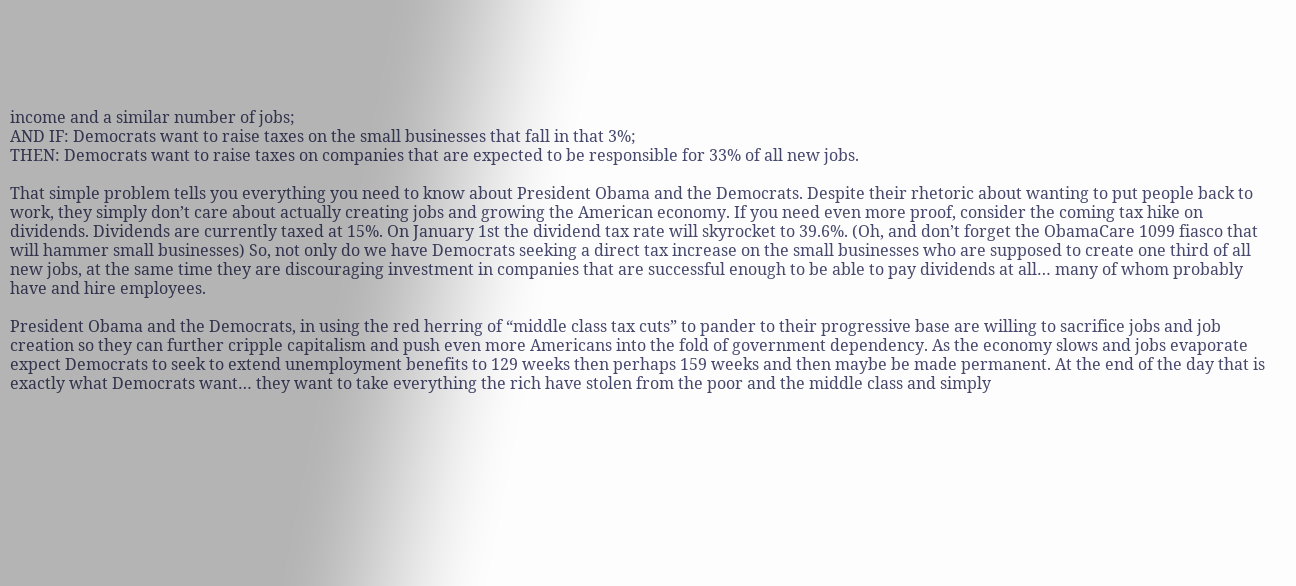income and a similar number of jobs;
AND IF: Democrats want to raise taxes on the small businesses that fall in that 3%;
THEN: Democrats want to raise taxes on companies that are expected to be responsible for 33% of all new jobs.

That simple problem tells you everything you need to know about President Obama and the Democrats. Despite their rhetoric about wanting to put people back to work, they simply don’t care about actually creating jobs and growing the American economy. If you need even more proof, consider the coming tax hike on dividends. Dividends are currently taxed at 15%. On January 1st the dividend tax rate will skyrocket to 39.6%. (Oh, and don’t forget the ObamaCare 1099 fiasco that will hammer small businesses) So, not only do we have Democrats seeking a direct tax increase on the small businesses who are supposed to create one third of all new jobs, at the same time they are discouraging investment in companies that are successful enough to be able to pay dividends at all… many of whom probably have and hire employees.

President Obama and the Democrats, in using the red herring of “middle class tax cuts” to pander to their progressive base are willing to sacrifice jobs and job creation so they can further cripple capitalism and push even more Americans into the fold of government dependency. As the economy slows and jobs evaporate expect Democrats to seek to extend unemployment benefits to 129 weeks then perhaps 159 weeks and then maybe be made permanent. At the end of the day that is exactly what Democrats want… they want to take everything the rich have stolen from the poor and the middle class and simply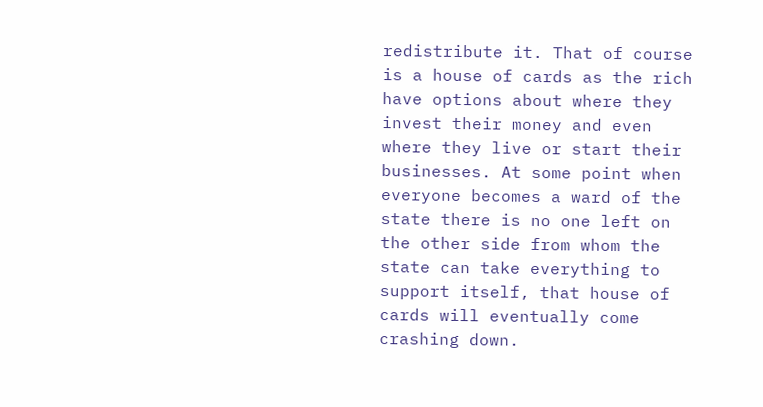redistribute it. That of course is a house of cards as the rich have options about where they invest their money and even where they live or start their businesses. At some point when everyone becomes a ward of the state there is no one left on the other side from whom the state can take everything to support itself, that house of cards will eventually come crashing down.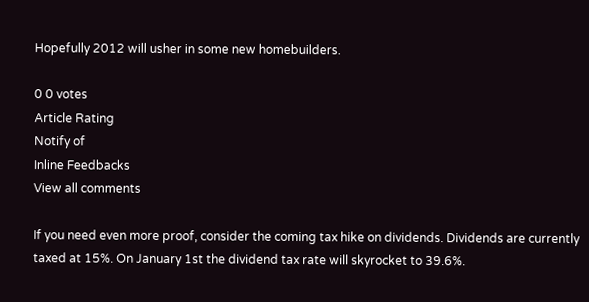Hopefully 2012 will usher in some new homebuilders.

0 0 votes
Article Rating
Notify of
Inline Feedbacks
View all comments

If you need even more proof, consider the coming tax hike on dividends. Dividends are currently taxed at 15%. On January 1st the dividend tax rate will skyrocket to 39.6%.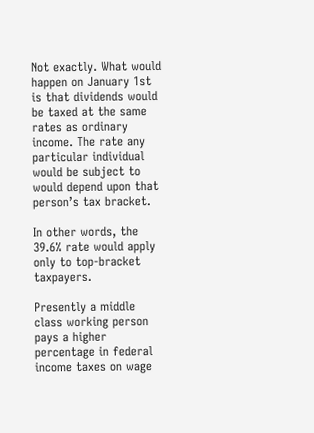Not exactly. What would happen on January 1st is that dividends would be taxed at the same rates as ordinary income. The rate any particular individual would be subject to would depend upon that person’s tax bracket.

In other words, the 39.6% rate would apply only to top-bracket taxpayers.

Presently a middle class working person pays a higher percentage in federal income taxes on wage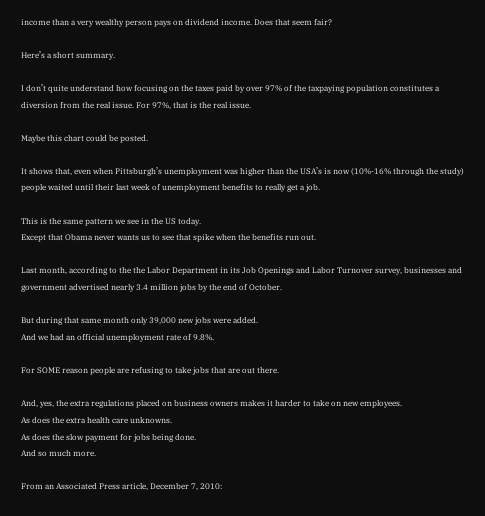income than a very wealthy person pays on dividend income. Does that seem fair?

Here’s a short summary.

I don’t quite understand how focusing on the taxes paid by over 97% of the taxpaying population constitutes a diversion from the real issue. For 97%, that is the real issue.

Maybe this chart could be posted.

It shows that, even when Pittsburgh’s unemployment was higher than the USA’s is now (10%-16% through the study) people waited until their last week of unemployment benefits to really get a job.

This is the same pattern we see in the US today.
Except that Obama never wants us to see that spike when the benefits run out.

Last month, according to the the Labor Department in its Job Openings and Labor Turnover survey, businesses and government advertised nearly 3.4 million jobs by the end of October.

But during that same month only 39,000 new jobs were added.
And we had an official unemployment rate of 9.8%.

For SOME reason people are refusing to take jobs that are out there.

And, yes, the extra regulations placed on business owners makes it harder to take on new employees.
As does the extra health care unknowns.
As does the slow payment for jobs being done.
And so much more.

From an Associated Press article, December 7, 2010: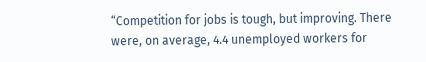“Competition for jobs is tough, but improving. There were, on average, 4.4 unemployed workers for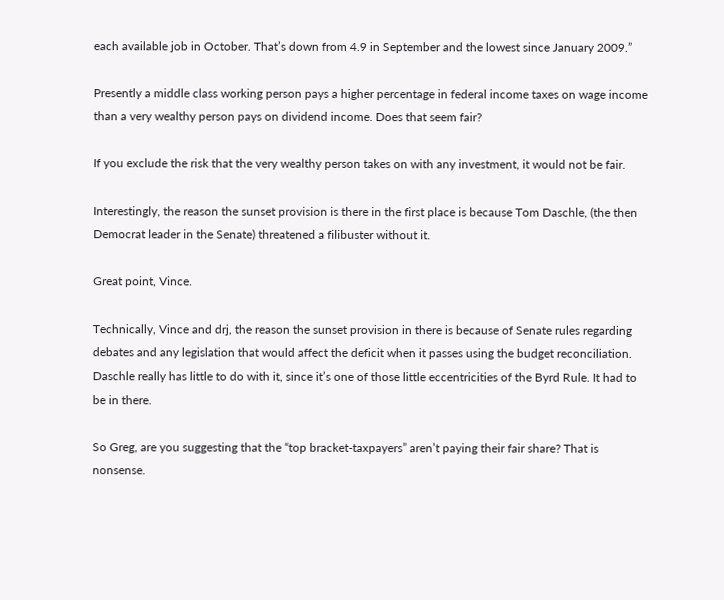each available job in October. That’s down from 4.9 in September and the lowest since January 2009.”

Presently a middle class working person pays a higher percentage in federal income taxes on wage income than a very wealthy person pays on dividend income. Does that seem fair?

If you exclude the risk that the very wealthy person takes on with any investment, it would not be fair.

Interestingly, the reason the sunset provision is there in the first place is because Tom Daschle, (the then Democrat leader in the Senate) threatened a filibuster without it.

Great point, Vince.

Technically, Vince and drj, the reason the sunset provision in there is because of Senate rules regarding debates and any legislation that would affect the deficit when it passes using the budget reconciliation. Daschle really has little to do with it, since it’s one of those little eccentricities of the Byrd Rule. It had to be in there.

So Greg, are you suggesting that the “top bracket-taxpayers” aren’t paying their fair share? That is nonsense.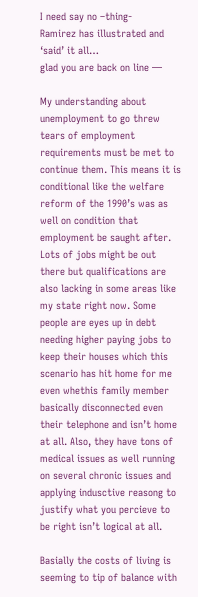I need say no –thing-
Ramirez has illustrated and ‘said’ it all…
glad you are back on line —

My understanding about unemployment to go threw tears of employment requirements must be met to continue them. This means it is conditional like the welfare reform of the 1990’s was as well on condition that employment be saught after. Lots of jobs might be out there but qualifications are also lacking in some areas like my state right now. Some people are eyes up in debt needing higher paying jobs to keep their houses which this scenario has hit home for me even whethis family member basically disconnected even their telephone and isn’t home at all. Also, they have tons of medical issues as well running on several chronic issues and applying indusctive reasong to justify what you percieve to be right isn’t logical at all.

Basially the costs of living is seeming to tip of balance with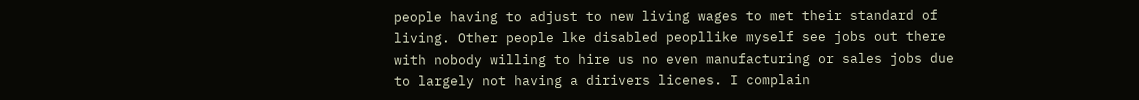people having to adjust to new living wages to met their standard of living. Other people lke disabled peopllike myself see jobs out there with nobody willing to hire us no even manufacturing or sales jobs due to largely not having a dirivers licenes. I complain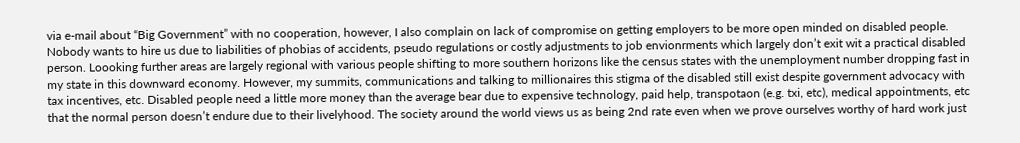via e-mail about “Big Government” with no cooperation, however, I also complain on lack of compromise on getting employers to be more open minded on disabled people. Nobody wants to hire us due to liabilities of phobias of accidents, pseudo regulations or costly adjustments to job envionrments which largely don’t exit wit a practical disabled person. Loooking further areas are largely regional with various people shifting to more southern horizons like the census states with the unemployment number dropping fast in my state in this downward economy. However, my summits, communications and talking to millionaires this stigma of the disabled still exist despite government advocacy with tax incentives, etc. Disabled people need a little more money than the average bear due to expensive technology, paid help, transpotaon (e.g. txi, etc), medical appointments, etc that the normal person doesn’t endure due to their livelyhood. The society around the world views us as being 2nd rate even when we prove ourselves worthy of hard work just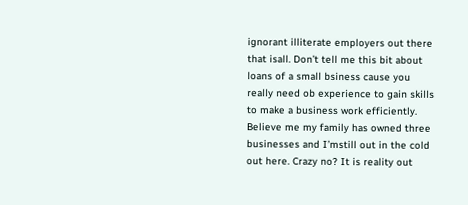ignorant illiterate employers out there that isall. Don’t tell me this bit about loans of a small bsiness cause you really need ob experience to gain skills to make a business work efficiently. Believe me my family has owned three businesses and I’mstill out in the cold out here. Crazy no? It is reality out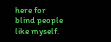here for blind people like myself.